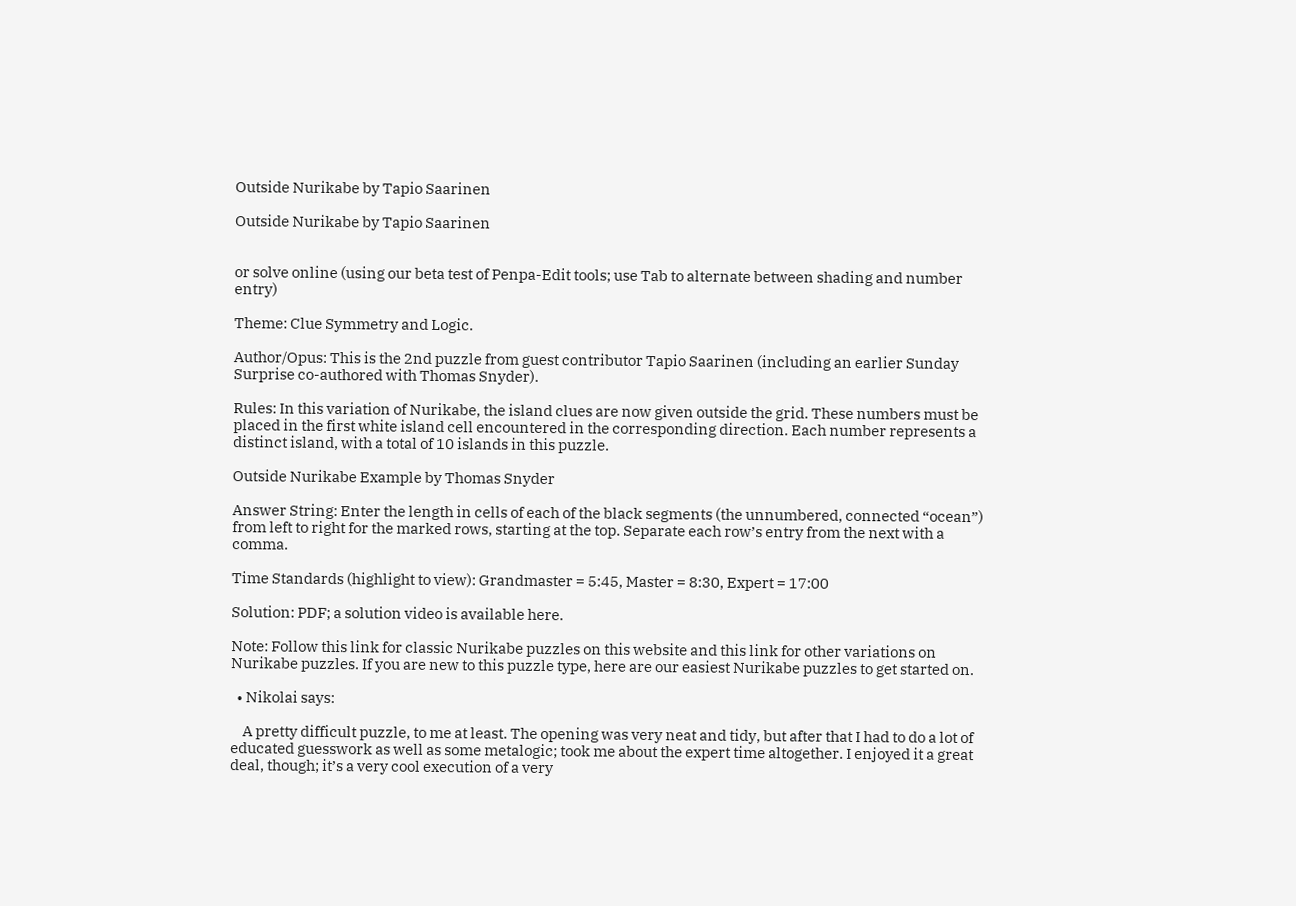Outside Nurikabe by Tapio Saarinen

Outside Nurikabe by Tapio Saarinen


or solve online (using our beta test of Penpa-Edit tools; use Tab to alternate between shading and number entry)

Theme: Clue Symmetry and Logic.

Author/Opus: This is the 2nd puzzle from guest contributor Tapio Saarinen (including an earlier Sunday Surprise co-authored with Thomas Snyder).

Rules: In this variation of Nurikabe, the island clues are now given outside the grid. These numbers must be placed in the first white island cell encountered in the corresponding direction. Each number represents a distinct island, with a total of 10 islands in this puzzle.

Outside Nurikabe Example by Thomas Snyder

Answer String: Enter the length in cells of each of the black segments (the unnumbered, connected “ocean”) from left to right for the marked rows, starting at the top. Separate each row’s entry from the next with a comma.

Time Standards (highlight to view): Grandmaster = 5:45, Master = 8:30, Expert = 17:00

Solution: PDF; a solution video is available here.

Note: Follow this link for classic Nurikabe puzzles on this website and this link for other variations on Nurikabe puzzles. If you are new to this puzzle type, here are our easiest Nurikabe puzzles to get started on.

  • Nikolai says:

    A pretty difficult puzzle, to me at least. The opening was very neat and tidy, but after that I had to do a lot of educated guesswork as well as some metalogic; took me about the expert time altogether. I enjoyed it a great deal, though; it’s a very cool execution of a very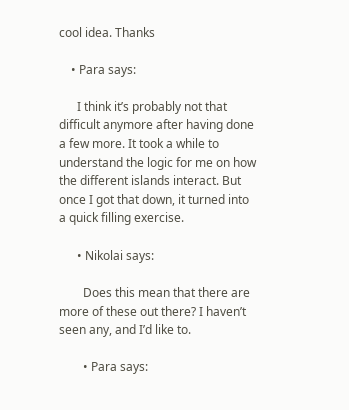cool idea. Thanks

    • Para says:

      I think it’s probably not that difficult anymore after having done a few more. It took a while to understand the logic for me on how the different islands interact. But once I got that down, it turned into a quick filling exercise.

      • Nikolai says:

        Does this mean that there are more of these out there? I haven’t seen any, and I’d like to.

        • Para says: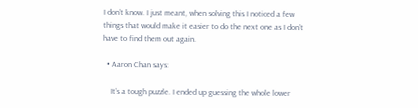I don’t know. I just meant, when solving this I noticed a few things that would make it easier to do the next one as I don’t have to find them out again.

  • Aaron Chan says:

    It’s a tough puzzle. I ended up guessing the whole lower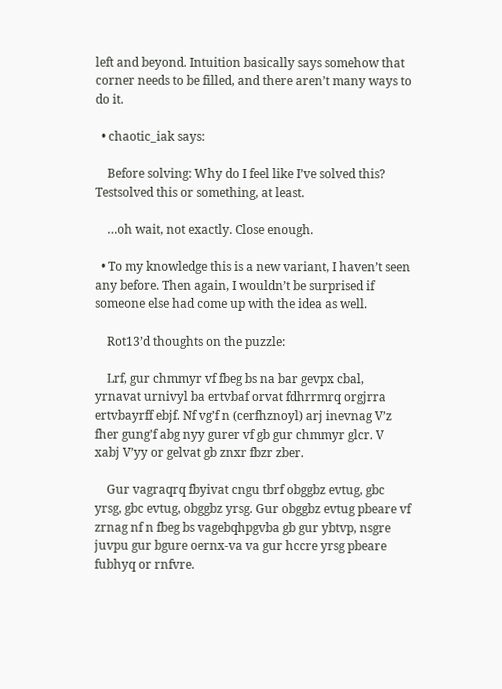left and beyond. Intuition basically says somehow that corner needs to be filled, and there aren’t many ways to do it.

  • chaotic_iak says:

    Before solving: Why do I feel like I’ve solved this? Testsolved this or something, at least.

    …oh wait, not exactly. Close enough.

  • To my knowledge this is a new variant, I haven’t seen any before. Then again, I wouldn’t be surprised if someone else had come up with the idea as well.

    Rot13’d thoughts on the puzzle:

    Lrf, gur chmmyr vf fbeg bs na bar gevpx cbal, yrnavat urnivyl ba ertvbaf orvat fdhrrmrq orgjrra ertvbayrff ebjf. Nf vg’f n (cerfhznoyl) arj inevnag V’z fher gung’f abg nyy gurer vf gb gur chmmyr glcr. V xabj V’yy or gelvat gb znxr fbzr zber.

    Gur vagraqrq fbyivat cngu tbrf obggbz evtug, gbc yrsg, gbc evtug, obggbz yrsg. Gur obggbz evtug pbeare vf zrnag nf n fbeg bs vagebqhpgvba gb gur ybtvp, nsgre juvpu gur bgure oernx-va va gur hccre yrsg pbeare fubhyq or rnfvre.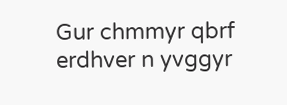Gur chmmyr qbrf erdhver n yvggyr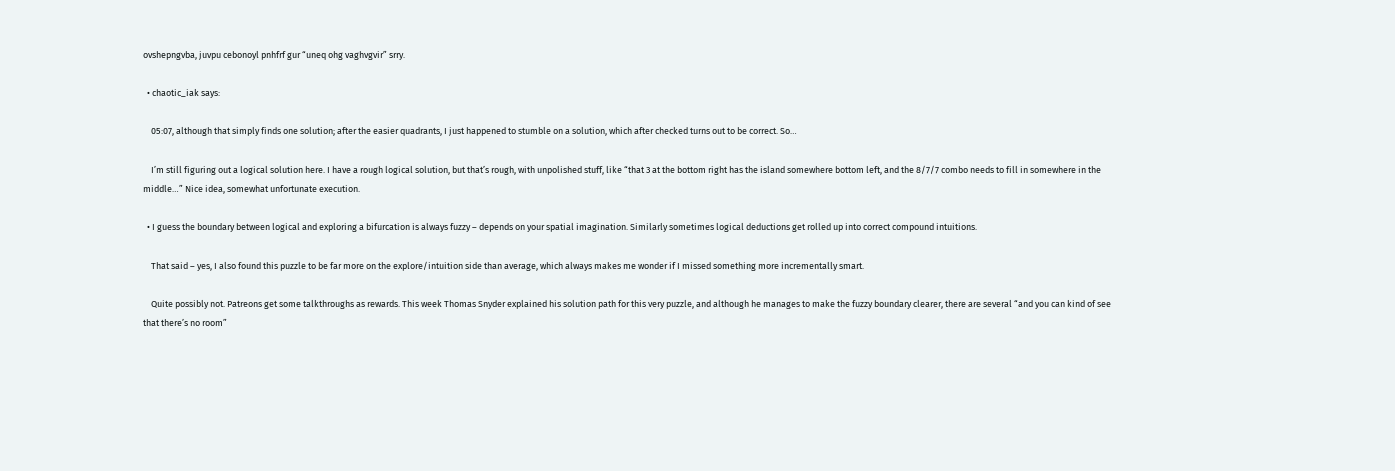ovshepngvba, juvpu cebonoyl pnhfrf gur “uneq ohg vaghvgvir” srry.

  • chaotic_iak says:

    05:07, although that simply finds one solution; after the easier quadrants, I just happened to stumble on a solution, which after checked turns out to be correct. So…

    I’m still figuring out a logical solution here. I have a rough logical solution, but that’s rough, with unpolished stuff, like “that 3 at the bottom right has the island somewhere bottom left, and the 8/7/7 combo needs to fill in somewhere in the middle…” Nice idea, somewhat unfortunate execution.

  • I guess the boundary between logical and exploring a bifurcation is always fuzzy – depends on your spatial imagination. Similarly sometimes logical deductions get rolled up into correct compound intuitions.

    That said – yes, I also found this puzzle to be far more on the explore/intuition side than average, which always makes me wonder if I missed something more incrementally smart.

    Quite possibly not. Patreons get some talkthroughs as rewards. This week Thomas Snyder explained his solution path for this very puzzle, and although he manages to make the fuzzy boundary clearer, there are several “and you can kind of see that there’s no room”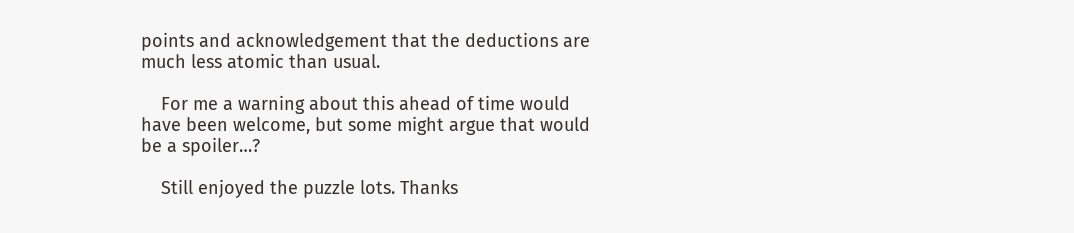points and acknowledgement that the deductions are much less atomic than usual.

    For me a warning about this ahead of time would have been welcome, but some might argue that would be a spoiler…?

    Still enjoyed the puzzle lots. Thanks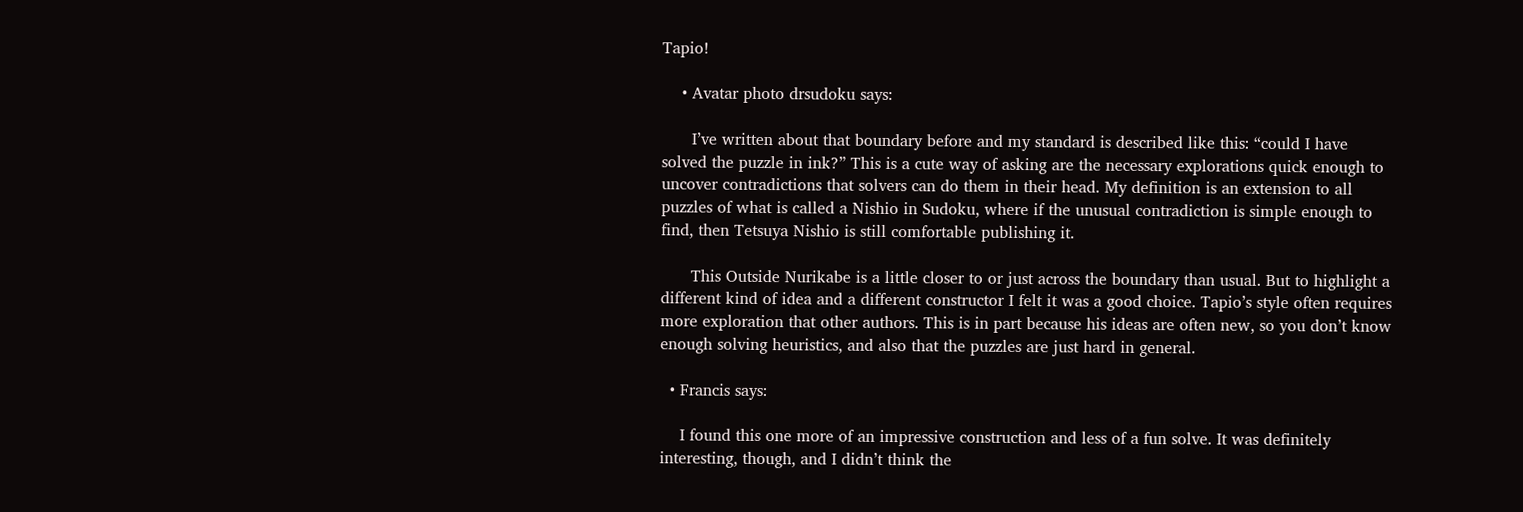Tapio!

    • Avatar photo drsudoku says:

      I’ve written about that boundary before and my standard is described like this: “could I have solved the puzzle in ink?” This is a cute way of asking are the necessary explorations quick enough to uncover contradictions that solvers can do them in their head. My definition is an extension to all puzzles of what is called a Nishio in Sudoku, where if the unusual contradiction is simple enough to find, then Tetsuya Nishio is still comfortable publishing it.

      This Outside Nurikabe is a little closer to or just across the boundary than usual. But to highlight a different kind of idea and a different constructor I felt it was a good choice. Tapio’s style often requires more exploration that other authors. This is in part because his ideas are often new, so you don’t know enough solving heuristics, and also that the puzzles are just hard in general.

  • Francis says:

    I found this one more of an impressive construction and less of a fun solve. It was definitely interesting, though, and I didn’t think the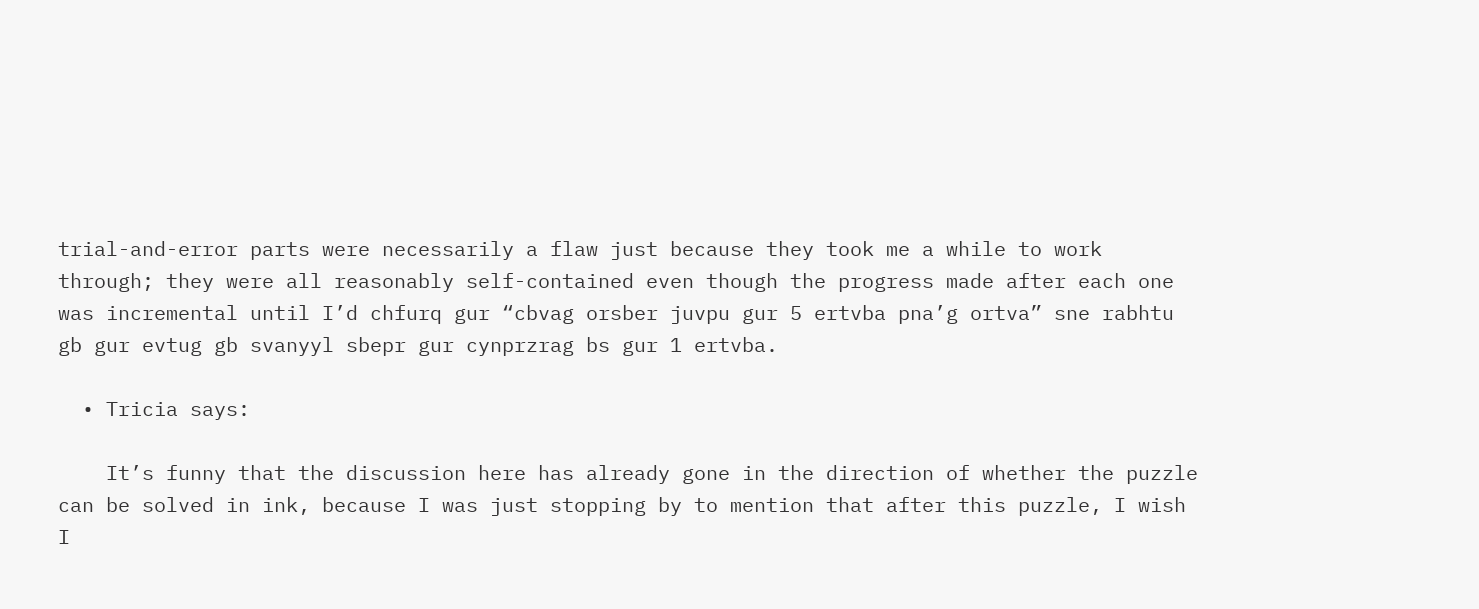trial-and-error parts were necessarily a flaw just because they took me a while to work through; they were all reasonably self-contained even though the progress made after each one was incremental until I’d chfurq gur “cbvag orsber juvpu gur 5 ertvba pna’g ortva” sne rabhtu gb gur evtug gb svanyyl sbepr gur cynprzrag bs gur 1 ertvba.

  • Tricia says:

    It’s funny that the discussion here has already gone in the direction of whether the puzzle can be solved in ink, because I was just stopping by to mention that after this puzzle, I wish I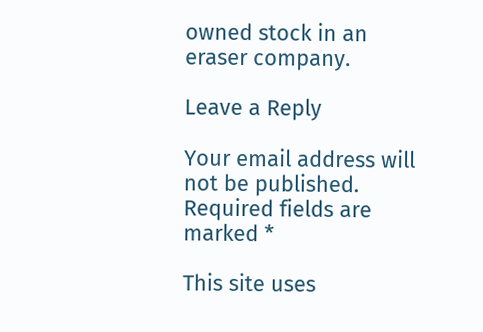owned stock in an eraser company.

Leave a Reply

Your email address will not be published. Required fields are marked *

This site uses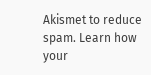Akismet to reduce spam. Learn how your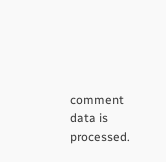comment data is processed.